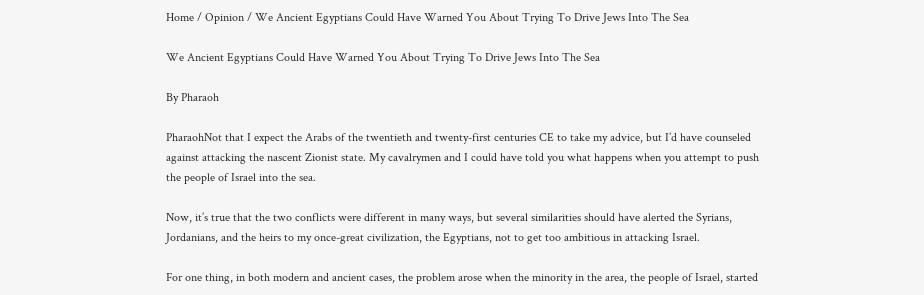Home / Opinion / We Ancient Egyptians Could Have Warned You About Trying To Drive Jews Into The Sea

We Ancient Egyptians Could Have Warned You About Trying To Drive Jews Into The Sea

By Pharaoh

PharaohNot that I expect the Arabs of the twentieth and twenty-first centuries CE to take my advice, but I’d have counseled against attacking the nascent Zionist state. My cavalrymen and I could have told you what happens when you attempt to push the people of Israel into the sea.

Now, it’s true that the two conflicts were different in many ways, but several similarities should have alerted the Syrians, Jordanians, and the heirs to my once-great civilization, the Egyptians, not to get too ambitious in attacking Israel.

For one thing, in both modern and ancient cases, the problem arose when the minority in the area, the people of Israel, started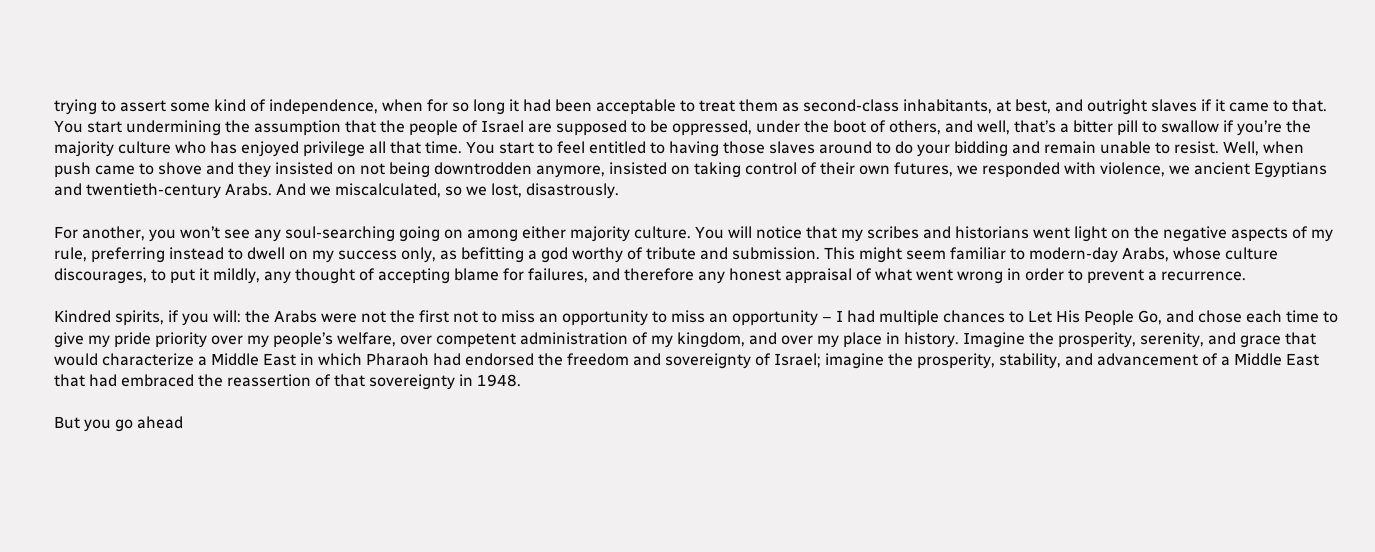trying to assert some kind of independence, when for so long it had been acceptable to treat them as second-class inhabitants, at best, and outright slaves if it came to that. You start undermining the assumption that the people of Israel are supposed to be oppressed, under the boot of others, and well, that’s a bitter pill to swallow if you’re the majority culture who has enjoyed privilege all that time. You start to feel entitled to having those slaves around to do your bidding and remain unable to resist. Well, when push came to shove and they insisted on not being downtrodden anymore, insisted on taking control of their own futures, we responded with violence, we ancient Egyptians and twentieth-century Arabs. And we miscalculated, so we lost, disastrously.

For another, you won’t see any soul-searching going on among either majority culture. You will notice that my scribes and historians went light on the negative aspects of my rule, preferring instead to dwell on my success only, as befitting a god worthy of tribute and submission. This might seem familiar to modern-day Arabs, whose culture discourages, to put it mildly, any thought of accepting blame for failures, and therefore any honest appraisal of what went wrong in order to prevent a recurrence.

Kindred spirits, if you will: the Arabs were not the first not to miss an opportunity to miss an opportunity – I had multiple chances to Let His People Go, and chose each time to give my pride priority over my people’s welfare, over competent administration of my kingdom, and over my place in history. Imagine the prosperity, serenity, and grace that would characterize a Middle East in which Pharaoh had endorsed the freedom and sovereignty of Israel; imagine the prosperity, stability, and advancement of a Middle East that had embraced the reassertion of that sovereignty in 1948.

But you go ahead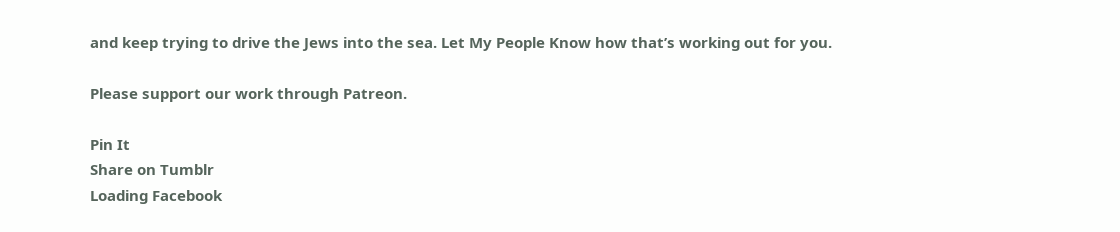and keep trying to drive the Jews into the sea. Let My People Know how that’s working out for you.

Please support our work through Patreon.

Pin It
Share on Tumblr
Loading Facebook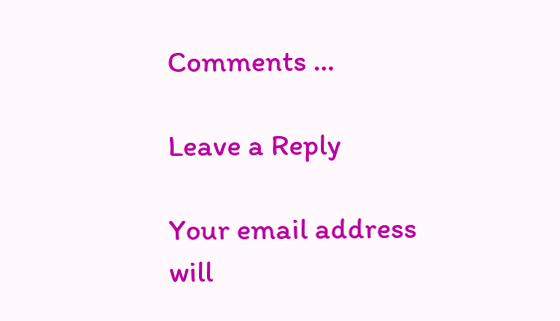Comments ...

Leave a Reply

Your email address will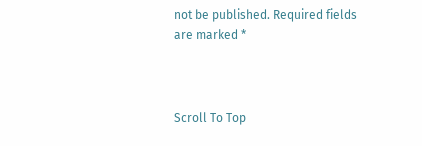not be published. Required fields are marked *



Scroll To Top